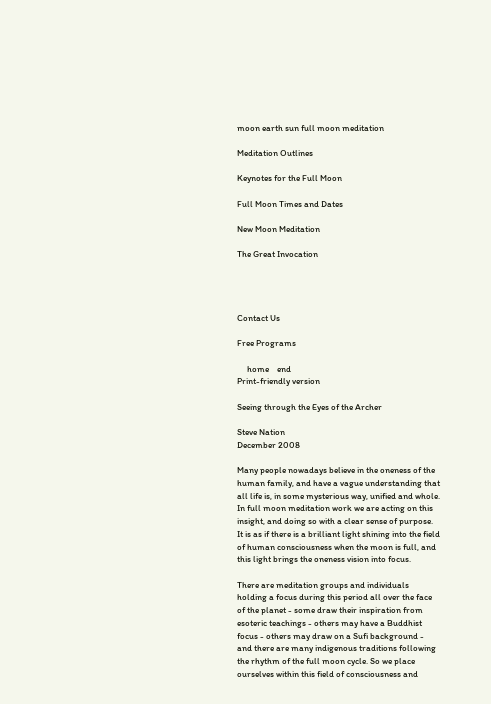moon earth sun full moon meditation

Meditation Outlines

Keynotes for the Full Moon

Full Moon Times and Dates

New Moon Meditation

The Great Invocation




Contact Us

Free Programs

     home    end
Print-friendly version

Seeing through the Eyes of the Archer

Steve Nation
December 2008

Many people nowadays believe in the oneness of the human family, and have a vague understanding that all life is, in some mysterious way, unified and whole. In full moon meditation work we are acting on this insight, and doing so with a clear sense of purpose. It is as if there is a brilliant light shining into the field of human consciousness when the moon is full, and this light brings the oneness vision into focus.

There are meditation groups and individuals holding a focus during this period all over the face of the planet - some draw their inspiration from esoteric teachings - others may have a Buddhist focus - others may draw on a Sufi background - and there are many indigenous traditions following the rhythm of the full moon cycle. So we place ourselves within this field of consciousness and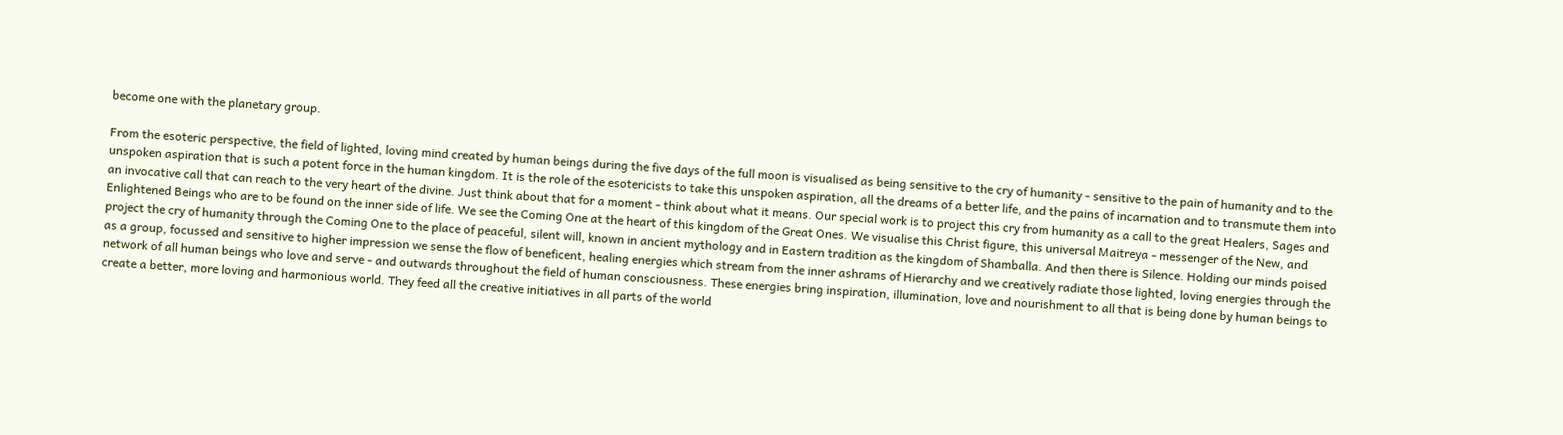become one with the planetary group.

From the esoteric perspective, the field of lighted, loving mind created by human beings during the five days of the full moon is visualised as being sensitive to the cry of humanity - sensitive to the pain of humanity and to the unspoken aspiration that is such a potent force in the human kingdom. It is the role of the esotericists to take this unspoken aspiration, all the dreams of a better life, and the pains of incarnation and to transmute them into an invocative call that can reach to the very heart of the divine. Just think about that for a moment - think about what it means. Our special work is to project this cry from humanity as a call to the great Healers, Sages and Enlightened Beings who are to be found on the inner side of life. We see the Coming One at the heart of this kingdom of the Great Ones. We visualise this Christ figure, this universal Maitreya - messenger of the New, and project the cry of humanity through the Coming One to the place of peaceful, silent will, known in ancient mythology and in Eastern tradition as the kingdom of Shamballa. And then there is Silence. Holding our minds poised as a group, focussed and sensitive to higher impression we sense the flow of beneficent, healing energies which stream from the inner ashrams of Hierarchy and we creatively radiate those lighted, loving energies through the network of all human beings who love and serve - and outwards throughout the field of human consciousness. These energies bring inspiration, illumination, love and nourishment to all that is being done by human beings to create a better, more loving and harmonious world. They feed all the creative initiatives in all parts of the world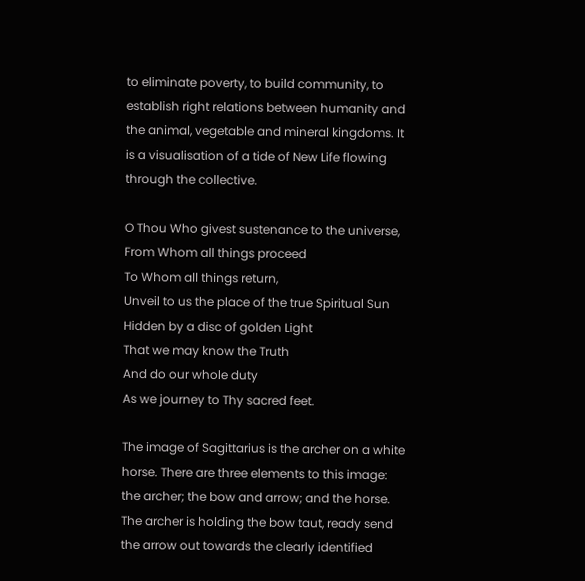to eliminate poverty, to build community, to establish right relations between humanity and the animal, vegetable and mineral kingdoms. It is a visualisation of a tide of New Life flowing through the collective.

O Thou Who givest sustenance to the universe,
From Whom all things proceed
To Whom all things return,
Unveil to us the place of the true Spiritual Sun
Hidden by a disc of golden Light
That we may know the Truth
And do our whole duty
As we journey to Thy sacred feet.

The image of Sagittarius is the archer on a white horse. There are three elements to this image: the archer; the bow and arrow; and the horse. The archer is holding the bow taut, ready send the arrow out towards the clearly identified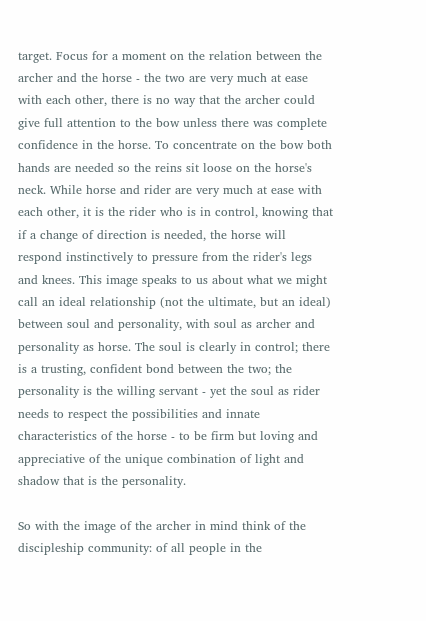target. Focus for a moment on the relation between the archer and the horse - the two are very much at ease with each other, there is no way that the archer could give full attention to the bow unless there was complete confidence in the horse. To concentrate on the bow both hands are needed so the reins sit loose on the horse's neck. While horse and rider are very much at ease with each other, it is the rider who is in control, knowing that if a change of direction is needed, the horse will respond instinctively to pressure from the rider's legs and knees. This image speaks to us about what we might call an ideal relationship (not the ultimate, but an ideal) between soul and personality, with soul as archer and personality as horse. The soul is clearly in control; there is a trusting, confident bond between the two; the personality is the willing servant - yet the soul as rider needs to respect the possibilities and innate characteristics of the horse - to be firm but loving and appreciative of the unique combination of light and shadow that is the personality.

So with the image of the archer in mind think of the discipleship community: of all people in the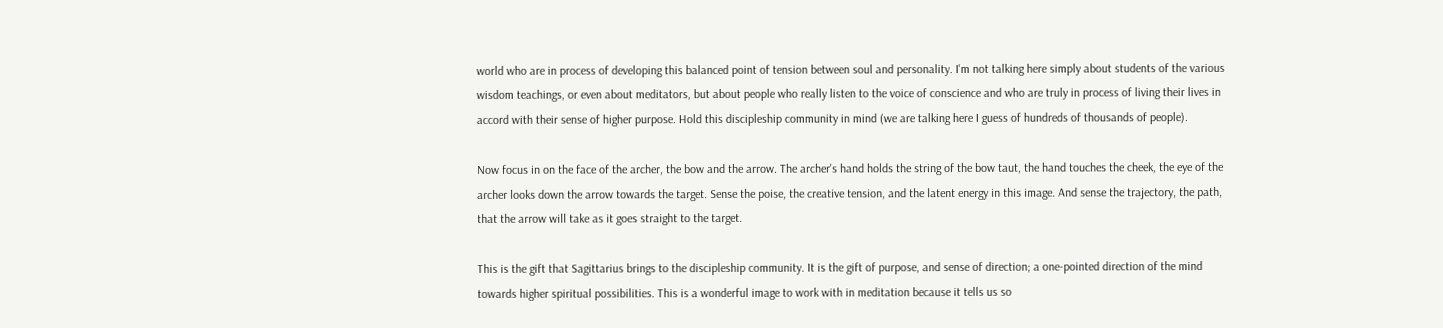world who are in process of developing this balanced point of tension between soul and personality. I'm not talking here simply about students of the various wisdom teachings, or even about meditators, but about people who really listen to the voice of conscience and who are truly in process of living their lives in accord with their sense of higher purpose. Hold this discipleship community in mind (we are talking here I guess of hundreds of thousands of people).

Now focus in on the face of the archer, the bow and the arrow. The archer's hand holds the string of the bow taut, the hand touches the cheek, the eye of the archer looks down the arrow towards the target. Sense the poise, the creative tension, and the latent energy in this image. And sense the trajectory, the path, that the arrow will take as it goes straight to the target.

This is the gift that Sagittarius brings to the discipleship community. It is the gift of purpose, and sense of direction; a one-pointed direction of the mind towards higher spiritual possibilities. This is a wonderful image to work with in meditation because it tells us so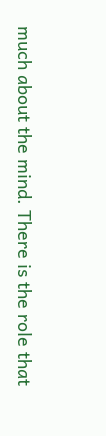much about the mind. There is the role that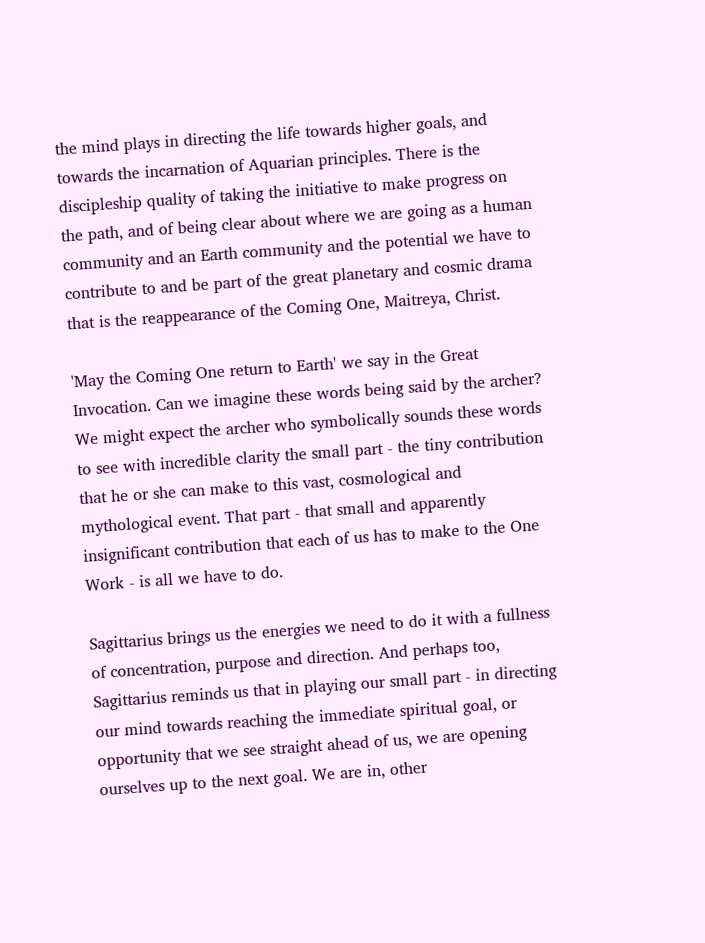the mind plays in directing the life towards higher goals, and towards the incarnation of Aquarian principles. There is the discipleship quality of taking the initiative to make progress on the path, and of being clear about where we are going as a human community and an Earth community and the potential we have to contribute to and be part of the great planetary and cosmic drama that is the reappearance of the Coming One, Maitreya, Christ.

'May the Coming One return to Earth' we say in the Great Invocation. Can we imagine these words being said by the archer? We might expect the archer who symbolically sounds these words to see with incredible clarity the small part - the tiny contribution that he or she can make to this vast, cosmological and mythological event. That part - that small and apparently insignificant contribution that each of us has to make to the One Work - is all we have to do.

Sagittarius brings us the energies we need to do it with a fullness of concentration, purpose and direction. And perhaps too, Sagittarius reminds us that in playing our small part - in directing our mind towards reaching the immediate spiritual goal, or opportunity that we see straight ahead of us, we are opening ourselves up to the next goal. We are in, other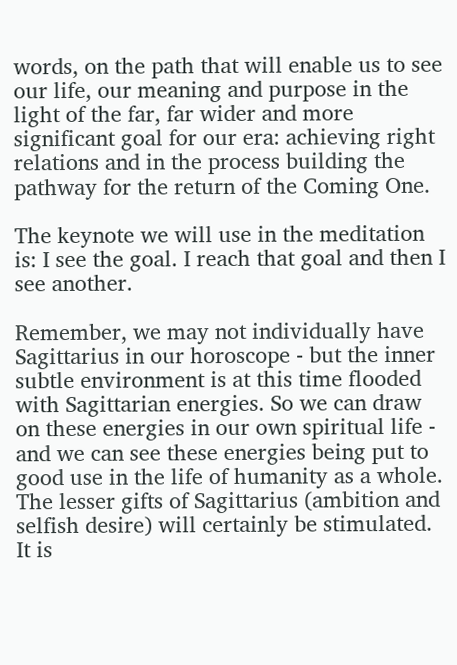words, on the path that will enable us to see our life, our meaning and purpose in the light of the far, far wider and more significant goal for our era: achieving right relations and in the process building the pathway for the return of the Coming One.

The keynote we will use in the meditation is: I see the goal. I reach that goal and then I see another.

Remember, we may not individually have Sagittarius in our horoscope - but the inner subtle environment is at this time flooded with Sagittarian energies. So we can draw on these energies in our own spiritual life - and we can see these energies being put to good use in the life of humanity as a whole. The lesser gifts of Sagittarius (ambition and selfish desire) will certainly be stimulated. It is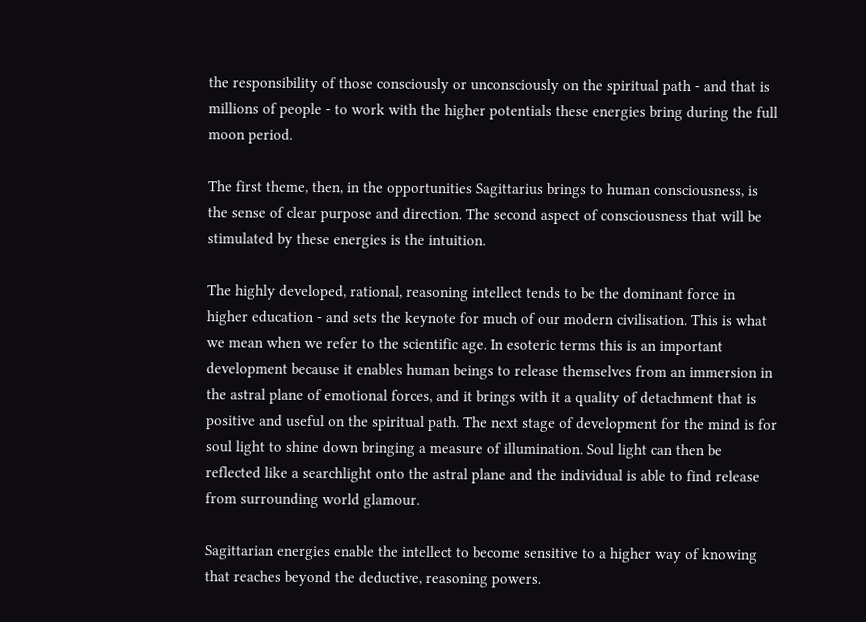the responsibility of those consciously or unconsciously on the spiritual path - and that is millions of people - to work with the higher potentials these energies bring during the full moon period.

The first theme, then, in the opportunities Sagittarius brings to human consciousness, is the sense of clear purpose and direction. The second aspect of consciousness that will be stimulated by these energies is the intuition.

The highly developed, rational, reasoning intellect tends to be the dominant force in higher education - and sets the keynote for much of our modern civilisation. This is what we mean when we refer to the scientific age. In esoteric terms this is an important development because it enables human beings to release themselves from an immersion in the astral plane of emotional forces, and it brings with it a quality of detachment that is positive and useful on the spiritual path. The next stage of development for the mind is for soul light to shine down bringing a measure of illumination. Soul light can then be reflected like a searchlight onto the astral plane and the individual is able to find release from surrounding world glamour.

Sagittarian energies enable the intellect to become sensitive to a higher way of knowing that reaches beyond the deductive, reasoning powers.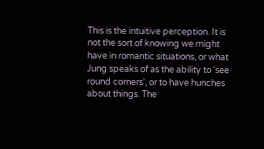This is the intuitive perception. It is not the sort of knowing we might have in romantic situations, or what Jung speaks of as the ability to 'see round corners', or to have hunches about things. The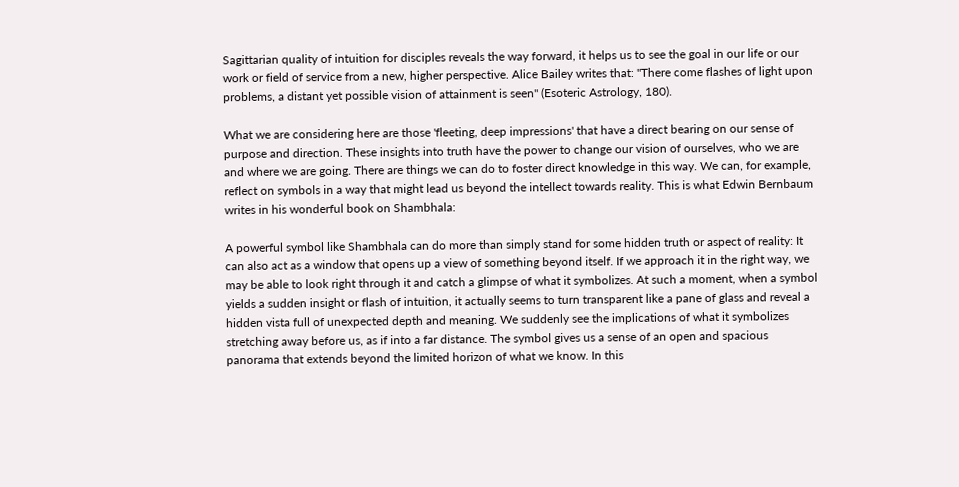Sagittarian quality of intuition for disciples reveals the way forward, it helps us to see the goal in our life or our work or field of service from a new, higher perspective. Alice Bailey writes that: "There come flashes of light upon problems, a distant yet possible vision of attainment is seen" (Esoteric Astrology, 180).

What we are considering here are those 'fleeting, deep impressions' that have a direct bearing on our sense of purpose and direction. These insights into truth have the power to change our vision of ourselves, who we are and where we are going. There are things we can do to foster direct knowledge in this way. We can, for example, reflect on symbols in a way that might lead us beyond the intellect towards reality. This is what Edwin Bernbaum writes in his wonderful book on Shambhala:

A powerful symbol like Shambhala can do more than simply stand for some hidden truth or aspect of reality: It can also act as a window that opens up a view of something beyond itself. If we approach it in the right way, we may be able to look right through it and catch a glimpse of what it symbolizes. At such a moment, when a symbol yields a sudden insight or flash of intuition, it actually seems to turn transparent like a pane of glass and reveal a hidden vista full of unexpected depth and meaning. We suddenly see the implications of what it symbolizes stretching away before us, as if into a far distance. The symbol gives us a sense of an open and spacious panorama that extends beyond the limited horizon of what we know. In this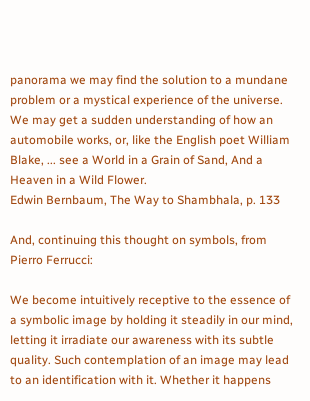panorama we may find the solution to a mundane problem or a mystical experience of the universe. We may get a sudden understanding of how an automobile works, or, like the English poet William Blake, ... see a World in a Grain of Sand, And a Heaven in a Wild Flower.
Edwin Bernbaum, The Way to Shambhala, p. 133

And, continuing this thought on symbols, from Pierro Ferrucci:

We become intuitively receptive to the essence of a symbolic image by holding it steadily in our mind, letting it irradiate our awareness with its subtle quality. Such contemplation of an image may lead to an identification with it. Whether it happens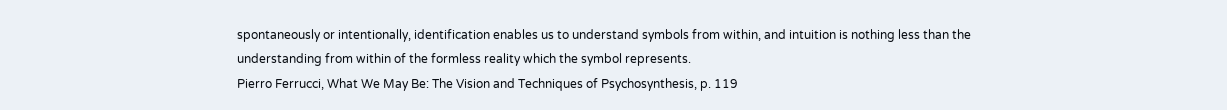spontaneously or intentionally, identification enables us to understand symbols from within, and intuition is nothing less than the understanding from within of the formless reality which the symbol represents.
Pierro Ferrucci, What We May Be: The Vision and Techniques of Psychosynthesis, p. 119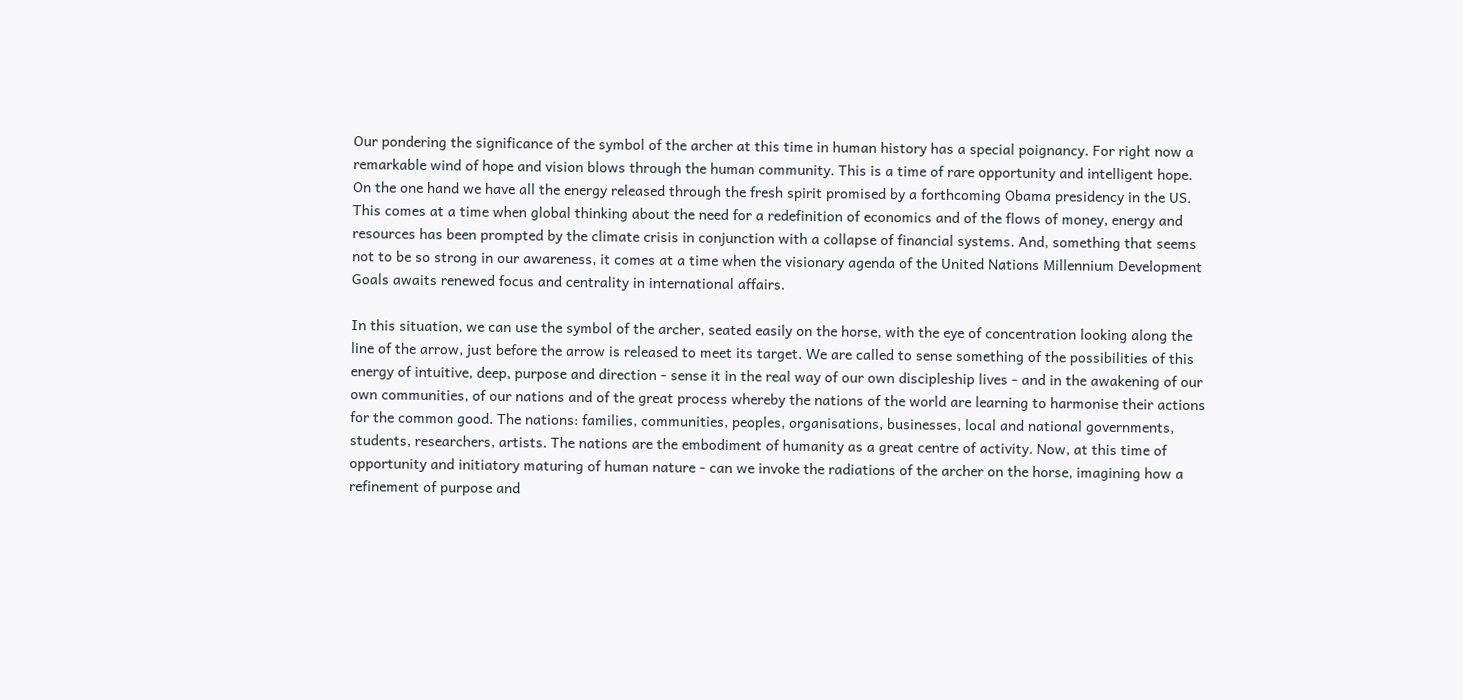Our pondering the significance of the symbol of the archer at this time in human history has a special poignancy. For right now a remarkable wind of hope and vision blows through the human community. This is a time of rare opportunity and intelligent hope. On the one hand we have all the energy released through the fresh spirit promised by a forthcoming Obama presidency in the US. This comes at a time when global thinking about the need for a redefinition of economics and of the flows of money, energy and resources has been prompted by the climate crisis in conjunction with a collapse of financial systems. And, something that seems not to be so strong in our awareness, it comes at a time when the visionary agenda of the United Nations Millennium Development Goals awaits renewed focus and centrality in international affairs.

In this situation, we can use the symbol of the archer, seated easily on the horse, with the eye of concentration looking along the line of the arrow, just before the arrow is released to meet its target. We are called to sense something of the possibilities of this energy of intuitive, deep, purpose and direction - sense it in the real way of our own discipleship lives - and in the awakening of our own communities, of our nations and of the great process whereby the nations of the world are learning to harmonise their actions for the common good. The nations: families, communities, peoples, organisations, businesses, local and national governments, students, researchers, artists. The nations are the embodiment of humanity as a great centre of activity. Now, at this time of opportunity and initiatory maturing of human nature - can we invoke the radiations of the archer on the horse, imagining how a refinement of purpose and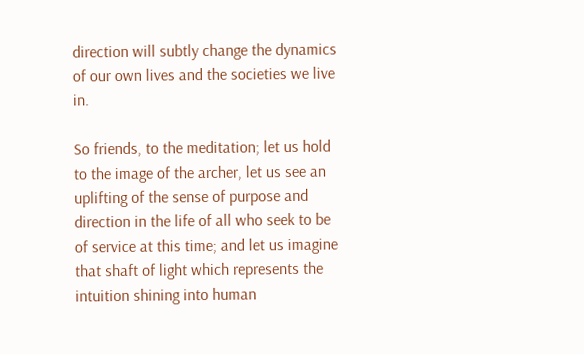direction will subtly change the dynamics of our own lives and the societies we live in.

So friends, to the meditation; let us hold to the image of the archer, let us see an uplifting of the sense of purpose and direction in the life of all who seek to be of service at this time; and let us imagine that shaft of light which represents the intuition shining into human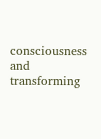consciousness and transforming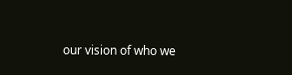our vision of who we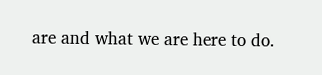are and what we are here to do.